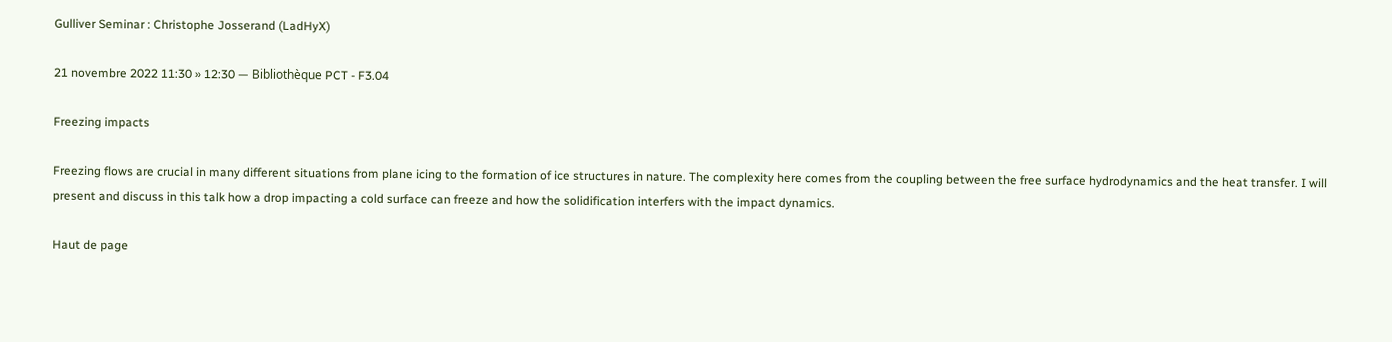Gulliver Seminar : Christophe Josserand (LadHyX)

21 novembre 2022 11:30 » 12:30 — Bibliothèque PCT - F3.04

Freezing impacts

Freezing flows are crucial in many different situations from plane icing to the formation of ice structures in nature. The complexity here comes from the coupling between the free surface hydrodynamics and the heat transfer. I will present and discuss in this talk how a drop impacting a cold surface can freeze and how the solidification interfers with the impact dynamics.

Haut de page